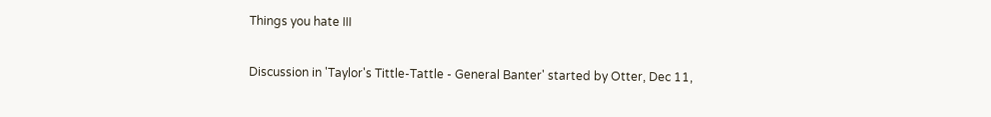Things you hate III

Discussion in 'Taylor's Tittle-Tattle - General Banter' started by Otter, Dec 11,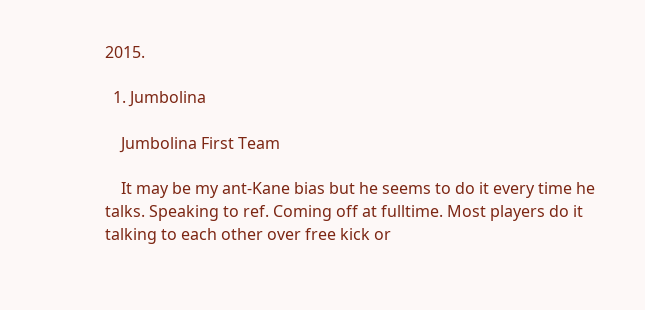2015.

  1. Jumbolina

    Jumbolina First Team

    It may be my ant-Kane bias but he seems to do it every time he talks. Speaking to ref. Coming off at fulltime. Most players do it talking to each other over free kick or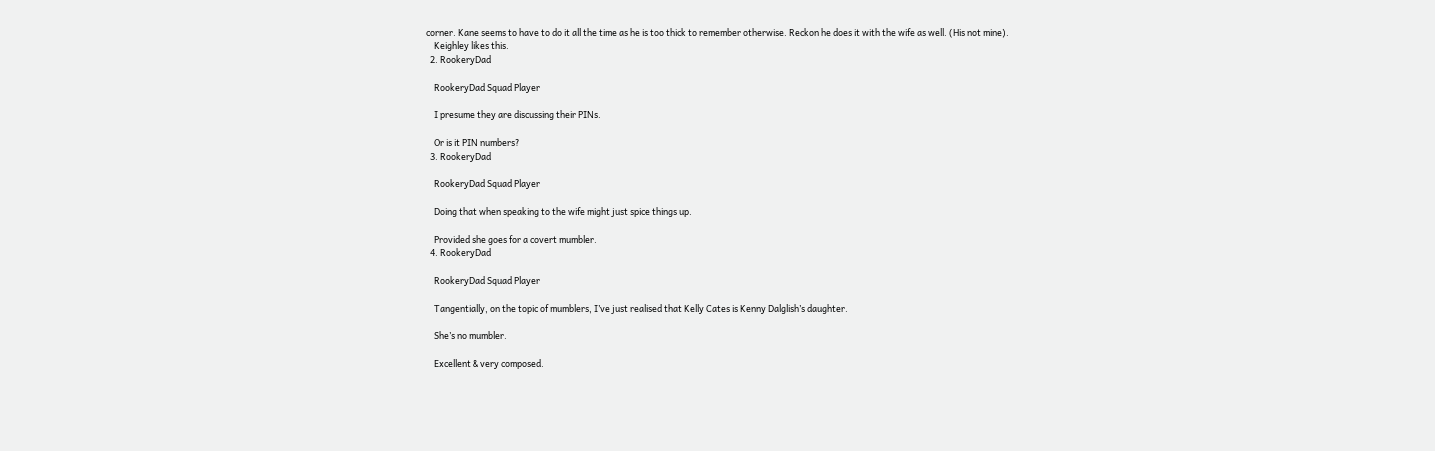corner. Kane seems to have to do it all the time as he is too thick to remember otherwise. Reckon he does it with the wife as well. (His not mine).
    Keighley likes this.
  2. RookeryDad

    RookeryDad Squad Player

    I presume they are discussing their PINs.

    Or is it PIN numbers?
  3. RookeryDad

    RookeryDad Squad Player

    Doing that when speaking to the wife might just spice things up.

    Provided she goes for a covert mumbler.
  4. RookeryDad

    RookeryDad Squad Player

    Tangentially, on the topic of mumblers, I’ve just realised that Kelly Cates is Kenny Dalglish’s daughter.

    She’s no mumbler.

    Excellent & very composed.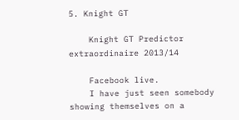5. Knight GT

    Knight GT Predictor extraordinaire 2013/14

    Facebook live.
    I have just seen somebody showing themselves on a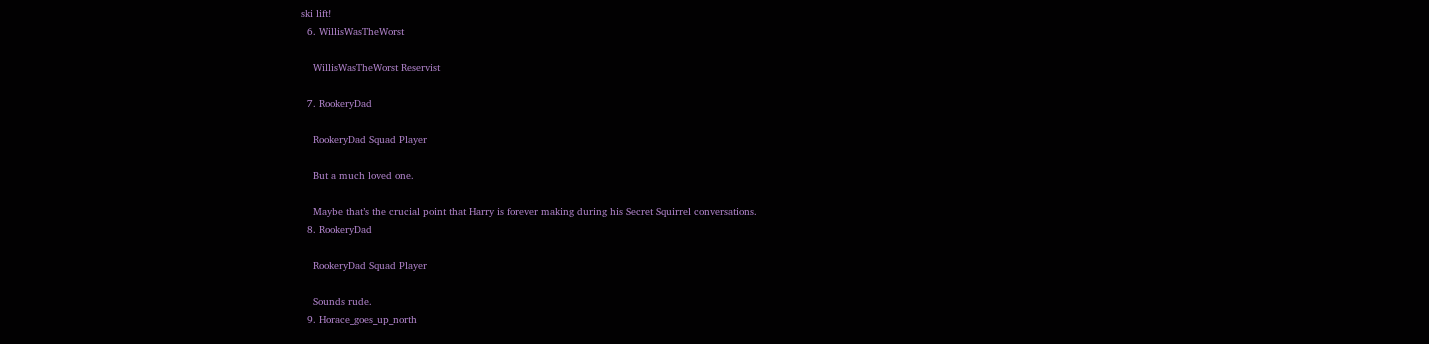ski lift!
  6. WillisWasTheWorst

    WillisWasTheWorst Reservist

  7. RookeryDad

    RookeryDad Squad Player

    But a much loved one.

    Maybe that’s the crucial point that Harry is forever making during his Secret Squirrel conversations.
  8. RookeryDad

    RookeryDad Squad Player

    Sounds rude.
  9. Horace_goes_up_north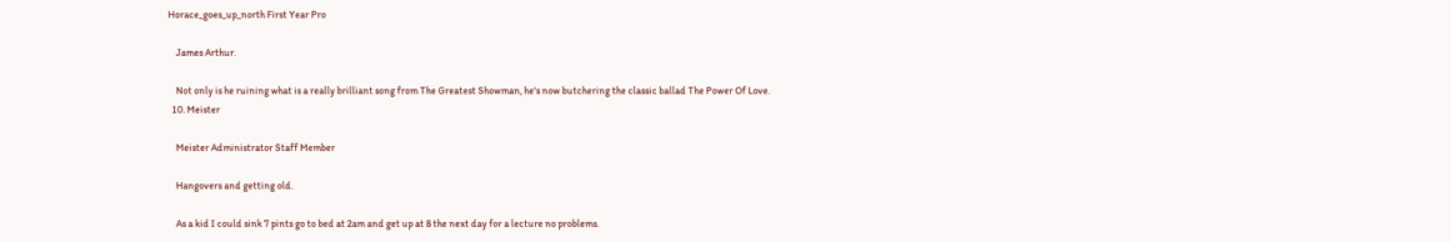Horace_goes_up_north First Year Pro

    James Arthur.

    Not only is he ruining what is a really brilliant song from The Greatest Showman, he's now butchering the classic ballad The Power Of Love.
  10. Meister

    Meister Administrator Staff Member

    Hangovers and getting old.

    As a kid I could sink 7 pints go to bed at 2am and get up at 8 the next day for a lecture no problems.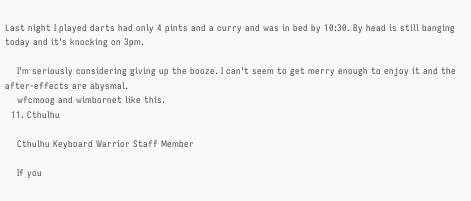Last night I played darts had only 4 pints and a curry and was in bed by 10:30. By head is still banging today and it's knocking on 3pm.

    I'm seriously considering giving up the booze. I can't seem to get merry enough to enjoy it and the after-effects are abysmal.
    wfcmoog and wimbornet like this.
  11. Cthulhu

    Cthulhu Keyboard Warrior Staff Member

    If you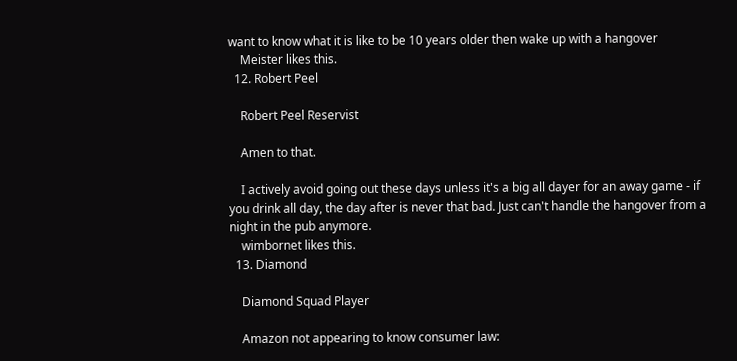want to know what it is like to be 10 years older then wake up with a hangover
    Meister likes this.
  12. Robert Peel

    Robert Peel Reservist

    Amen to that.

    I actively avoid going out these days unless it's a big all dayer for an away game - if you drink all day, the day after is never that bad. Just can't handle the hangover from a night in the pub anymore.
    wimbornet likes this.
  13. Diamond

    Diamond Squad Player

    Amazon not appearing to know consumer law: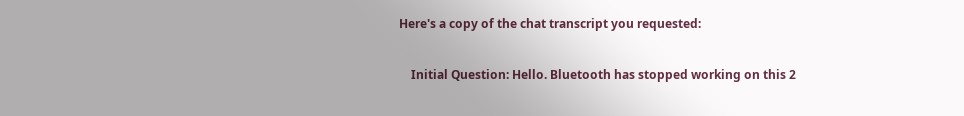Here's a copy of the chat transcript you requested:

    Initial Question: Hello. Bluetooth has stopped working on this 2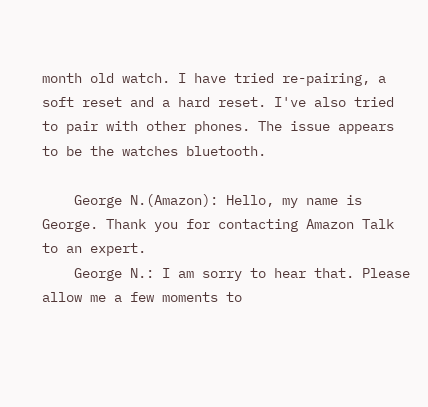month old watch. I have tried re-pairing, a soft reset and a hard reset. I've also tried to pair with other phones. The issue appears to be the watches bluetooth.

    George N.(Amazon): Hello, my name is George. Thank you for contacting Amazon Talk to an expert.
    George N.: I am sorry to hear that. Please allow me a few moments to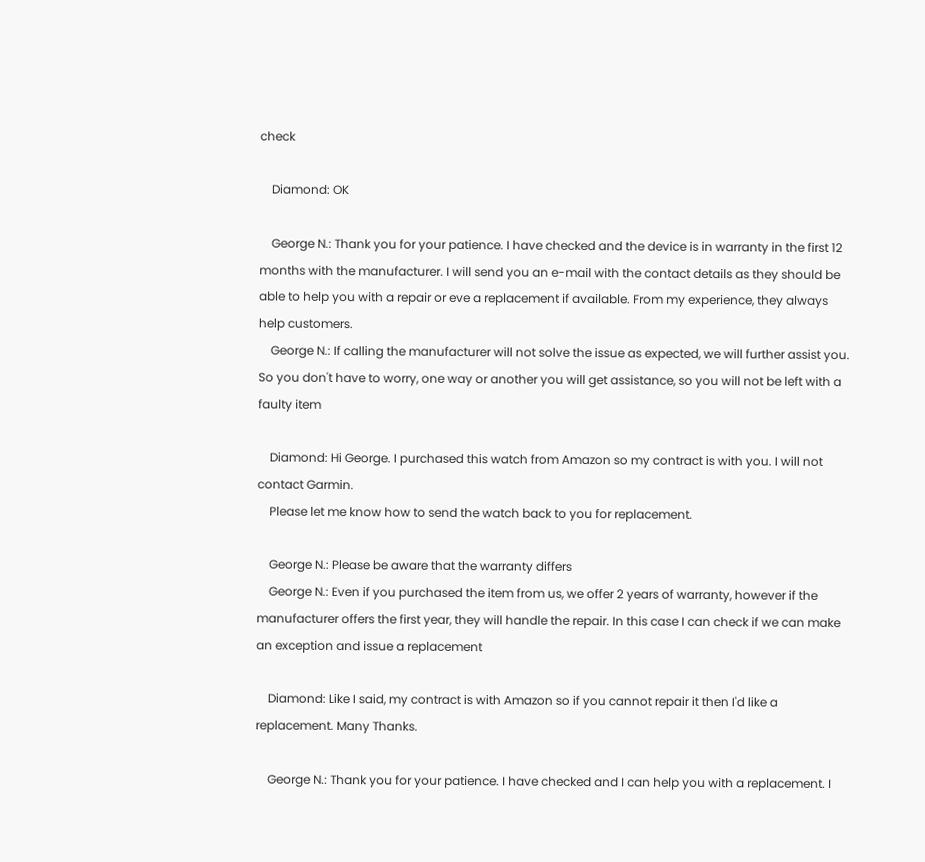check

    Diamond: OK

    George N.: Thank you for your patience. I have checked and the device is in warranty in the first 12 months with the manufacturer. I will send you an e-mail with the contact details as they should be able to help you with a repair or eve a replacement if available. From my experience, they always help customers.
    George N.: If calling the manufacturer will not solve the issue as expected, we will further assist you. So you don't have to worry, one way or another you will get assistance, so you will not be left with a faulty item

    Diamond: Hi George. I purchased this watch from Amazon so my contract is with you. I will not contact Garmin.
    Please let me know how to send the watch back to you for replacement.

    George N.: Please be aware that the warranty differs
    George N.: Even if you purchased the item from us, we offer 2 years of warranty, however if the manufacturer offers the first year, they will handle the repair. In this case I can check if we can make an exception and issue a replacement

    Diamond: Like I said, my contract is with Amazon so if you cannot repair it then I'd like a replacement. Many Thanks.

    George N.: Thank you for your patience. I have checked and I can help you with a replacement. I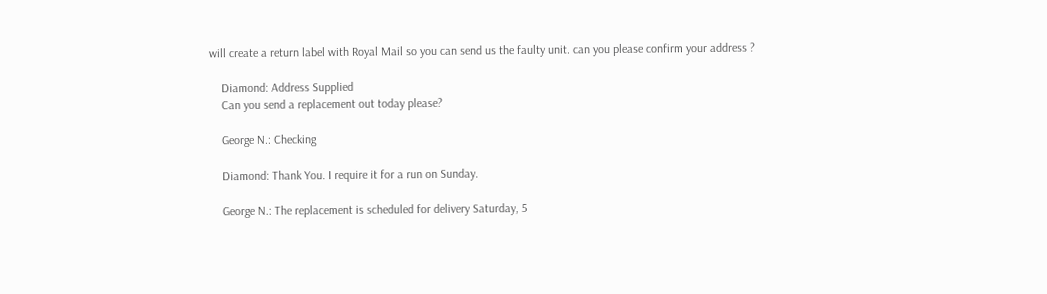will create a return label with Royal Mail so you can send us the faulty unit. can you please confirm your address ?

    Diamond: Address Supplied
    Can you send a replacement out today please?

    George N.: Checking

    Diamond: Thank You. I require it for a run on Sunday.

    George N.: The replacement is scheduled for delivery Saturday, 5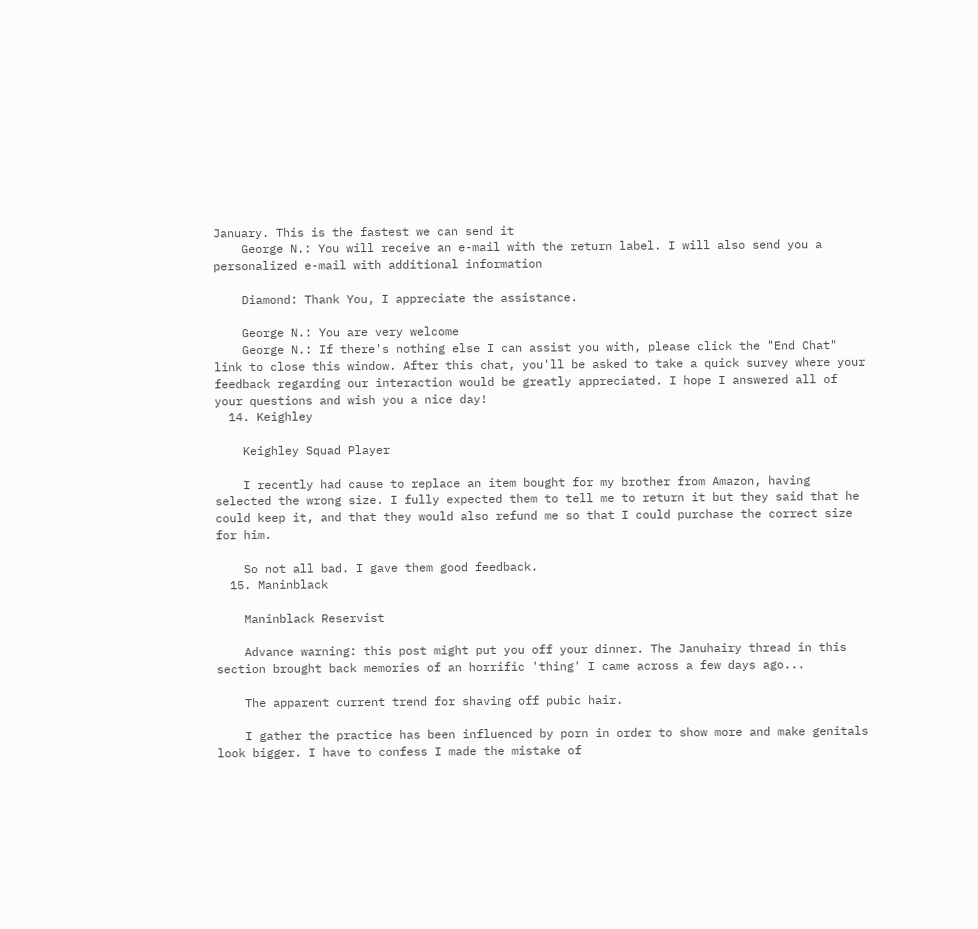January. This is the fastest we can send it
    George N.: You will receive an e-mail with the return label. I will also send you a personalized e-mail with additional information

    Diamond: Thank You, I appreciate the assistance.

    George N.: You are very welcome
    George N.: If there's nothing else I can assist you with, please click the "End Chat" link to close this window. After this chat, you'll be asked to take a quick survey where your feedback regarding our interaction would be greatly appreciated. I hope I answered all of your questions and wish you a nice day!
  14. Keighley

    Keighley Squad Player

    I recently had cause to replace an item bought for my brother from Amazon, having selected the wrong size. I fully expected them to tell me to return it but they said that he could keep it, and that they would also refund me so that I could purchase the correct size for him.

    So not all bad. I gave them good feedback.
  15. Maninblack

    Maninblack Reservist

    Advance warning: this post might put you off your dinner. The Januhairy thread in this section brought back memories of an horrific 'thing' I came across a few days ago...

    The apparent current trend for shaving off pubic hair.

    I gather the practice has been influenced by porn in order to show more and make genitals look bigger. I have to confess I made the mistake of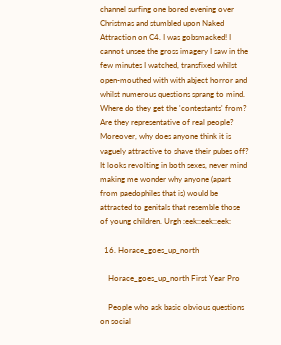channel surfing one bored evening over Christmas and stumbled upon Naked Attraction on C4. I was gobsmacked! I cannot unsee the gross imagery I saw in the few minutes I watched, transfixed whilst open-mouthed with with abject horror and whilst numerous questions sprang to mind. Where do they get the 'contestants' from? Are they representative of real people? Moreover, why does anyone think it is vaguely attractive to shave their pubes off? It looks revolting in both sexes, never mind making me wonder why anyone (apart from paedophiles that is) would be attracted to genitals that resemble those of young children. Urgh :eek::eek::eek:

  16. Horace_goes_up_north

    Horace_goes_up_north First Year Pro

    People who ask basic obvious questions on social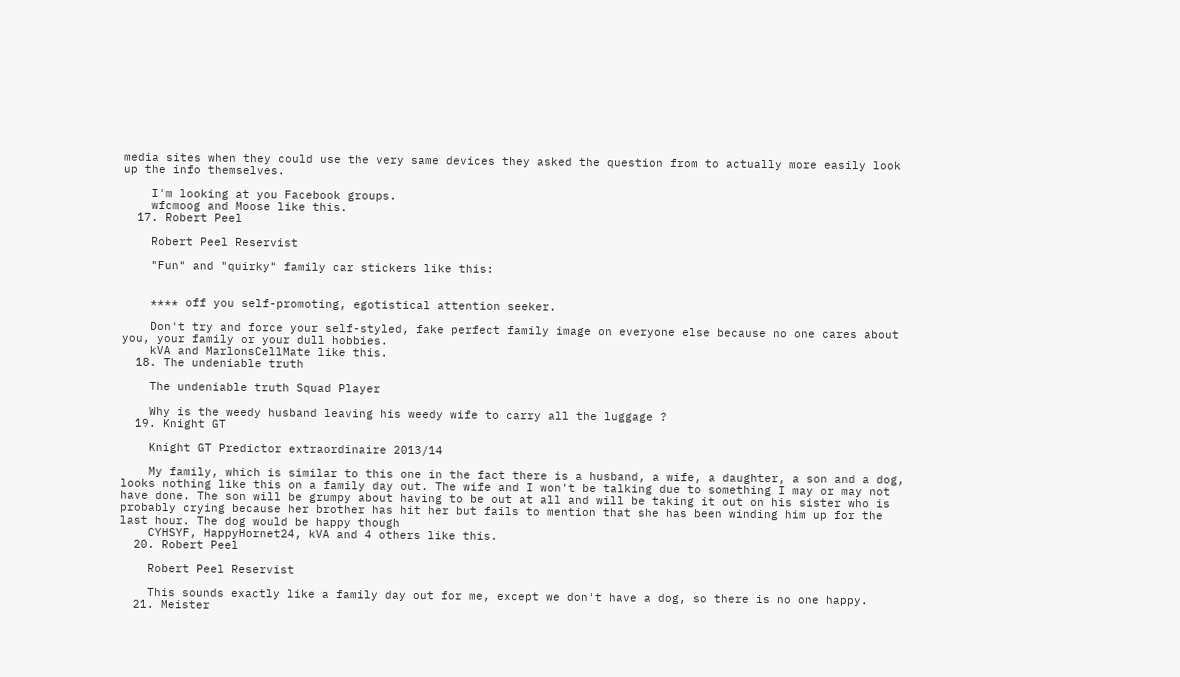media sites when they could use the very same devices they asked the question from to actually more easily look up the info themselves.

    I'm looking at you Facebook groups.
    wfcmoog and Moose like this.
  17. Robert Peel

    Robert Peel Reservist

    "Fun" and "quirky" family car stickers like this:


    **** off you self-promoting, egotistical attention seeker.

    Don't try and force your self-styled, fake perfect family image on everyone else because no one cares about you, your family or your dull hobbies.
    kVA and MarlonsCellMate like this.
  18. The undeniable truth

    The undeniable truth Squad Player

    Why is the weedy husband leaving his weedy wife to carry all the luggage ?
  19. Knight GT

    Knight GT Predictor extraordinaire 2013/14

    My family, which is similar to this one in the fact there is a husband, a wife, a daughter, a son and a dog, looks nothing like this on a family day out. The wife and I won't be talking due to something I may or may not have done. The son will be grumpy about having to be out at all and will be taking it out on his sister who is probably crying because her brother has hit her but fails to mention that she has been winding him up for the last hour. The dog would be happy though
    CYHSYF, HappyHornet24, kVA and 4 others like this.
  20. Robert Peel

    Robert Peel Reservist

    This sounds exactly like a family day out for me, except we don't have a dog, so there is no one happy.
  21. Meister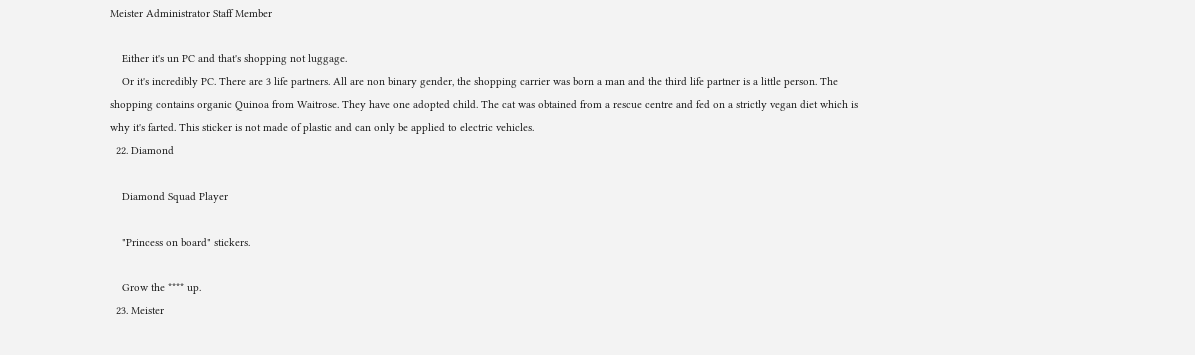Meister Administrator Staff Member

    Either it's un PC and that's shopping not luggage.
    Or it's incredibly PC. There are 3 life partners. All are non binary gender, the shopping carrier was born a man and the third life partner is a little person. The shopping contains organic Quinoa from Waitrose. They have one adopted child. The cat was obtained from a rescue centre and fed on a strictly vegan diet which is why it's farted. This sticker is not made of plastic and can only be applied to electric vehicles.
  22. Diamond

    Diamond Squad Player

    "Princess on board" stickers.

    Grow the **** up.
  23. Meister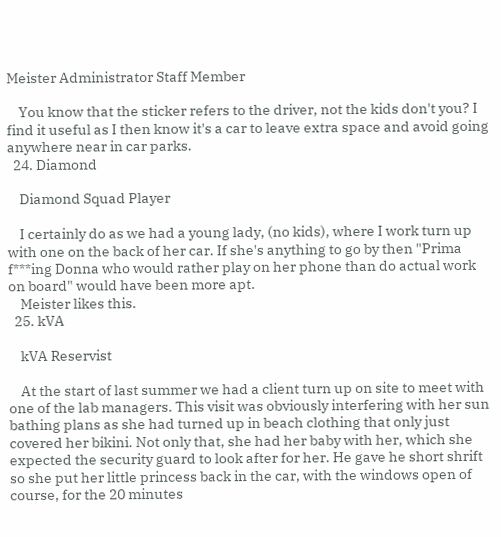Meister Administrator Staff Member

    You know that the sticker refers to the driver, not the kids don't you? I find it useful as I then know it's a car to leave extra space and avoid going anywhere near in car parks.
  24. Diamond

    Diamond Squad Player

    I certainly do as we had a young lady, (no kids), where I work turn up with one on the back of her car. If she's anything to go by then "Prima f***ing Donna who would rather play on her phone than do actual work on board" would have been more apt.
    Meister likes this.
  25. kVA

    kVA Reservist

    At the start of last summer we had a client turn up on site to meet with one of the lab managers. This visit was obviously interfering with her sun bathing plans as she had turned up in beach clothing that only just covered her bikini. Not only that, she had her baby with her, which she expected the security guard to look after for her. He gave he short shrift so she put her little princess back in the car, with the windows open of course, for the 20 minutes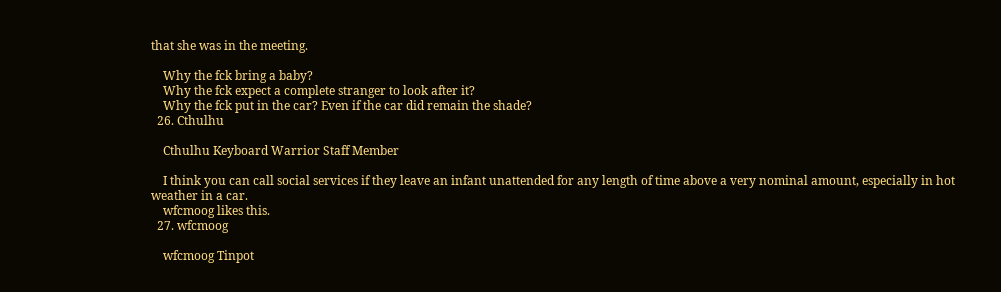that she was in the meeting.

    Why the fck bring a baby?
    Why the fck expect a complete stranger to look after it?
    Why the fck put in the car? Even if the car did remain the shade?
  26. Cthulhu

    Cthulhu Keyboard Warrior Staff Member

    I think you can call social services if they leave an infant unattended for any length of time above a very nominal amount, especially in hot weather in a car.
    wfcmoog likes this.
  27. wfcmoog

    wfcmoog Tinpot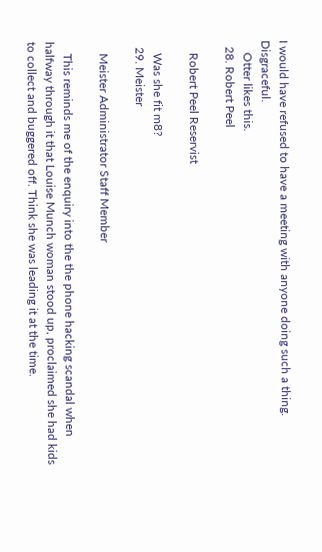I would have refused to have a meeting with anyone doing such a thing. Disgraceful.
    Otter likes this.
  28. Robert Peel

    Robert Peel Reservist

    Was she fit m8?
  29. Meister

    Meister Administrator Staff Member

    This reminds me of the enquiry into the the phone hacking scandal when halfway through it that Louise Munch woman stood up, proclaimed she had kids to collect and buggered off. Think she was leading it at the time.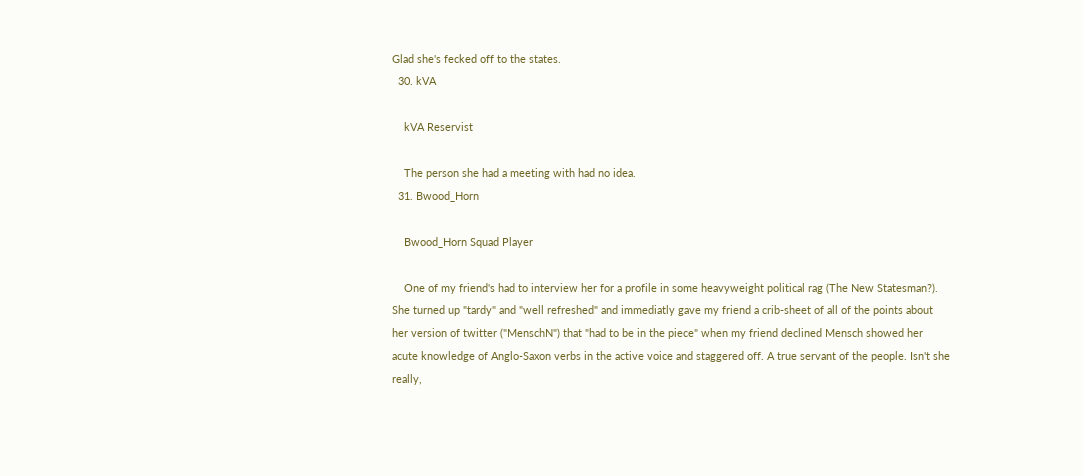Glad she's fecked off to the states.
  30. kVA

    kVA Reservist

    The person she had a meeting with had no idea.
  31. Bwood_Horn

    Bwood_Horn Squad Player

    One of my friend's had to interview her for a profile in some heavyweight political rag (The New Statesman?). She turned up "tardy" and "well refreshed" and immediatly gave my friend a crib-sheet of all of the points about her version of twitter ("MenschN") that "had to be in the piece" when my friend declined Mensch showed her acute knowledge of Anglo-Saxon verbs in the active voice and staggered off. A true servant of the people. Isn't she really,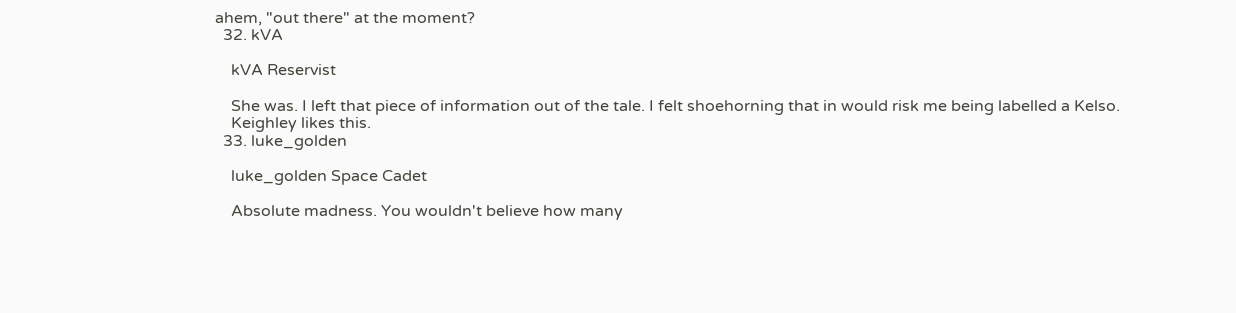ahem, "out there" at the moment?
  32. kVA

    kVA Reservist

    She was. I left that piece of information out of the tale. I felt shoehorning that in would risk me being labelled a Kelso.
    Keighley likes this.
  33. luke_golden

    luke_golden Space Cadet

    Absolute madness. You wouldn't believe how many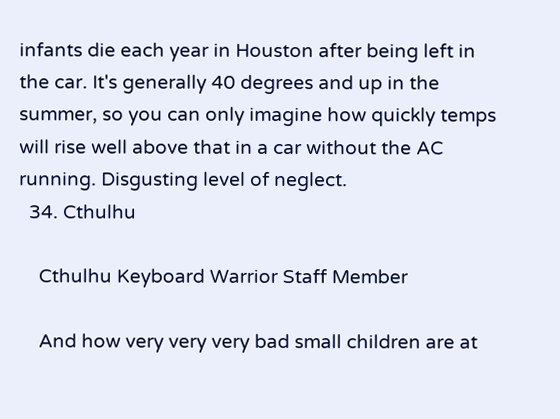infants die each year in Houston after being left in the car. It's generally 40 degrees and up in the summer, so you can only imagine how quickly temps will rise well above that in a car without the AC running. Disgusting level of neglect.
  34. Cthulhu

    Cthulhu Keyboard Warrior Staff Member

    And how very very very bad small children are at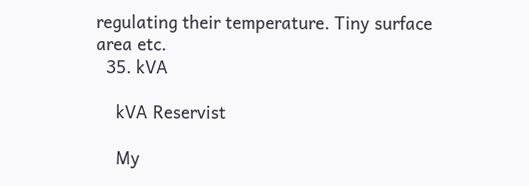regulating their temperature. Tiny surface area etc.
  35. kVA

    kVA Reservist

    My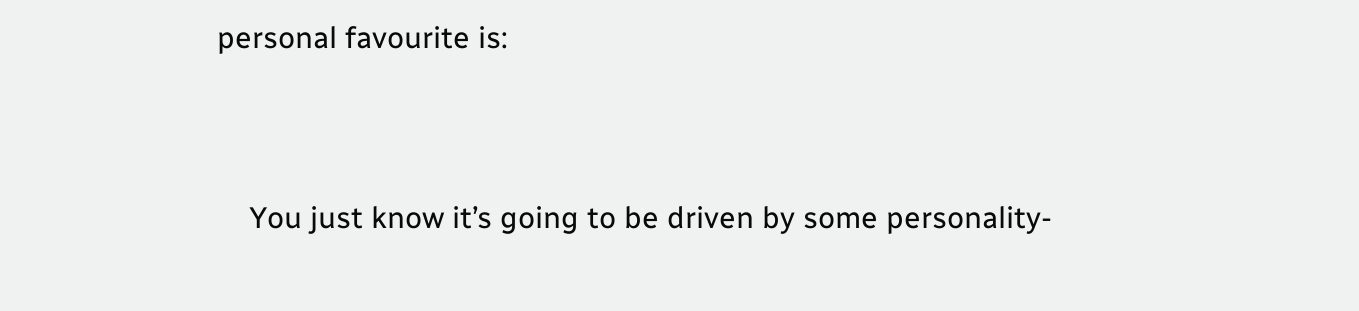personal favourite is:


    You just know it’s going to be driven by some personality-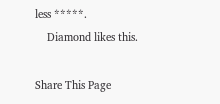less *****.
    Diamond likes this.

Share This Page